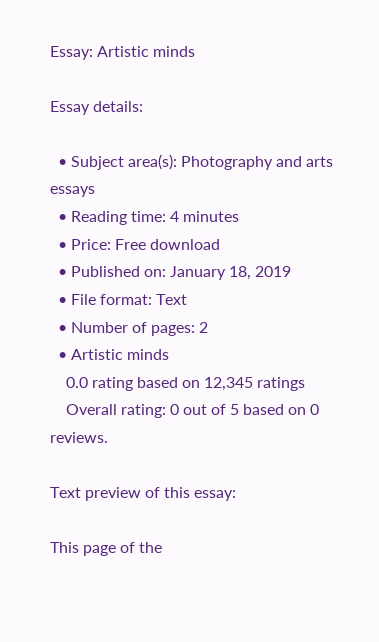Essay: Artistic minds

Essay details:

  • Subject area(s): Photography and arts essays
  • Reading time: 4 minutes
  • Price: Free download
  • Published on: January 18, 2019
  • File format: Text
  • Number of pages: 2
  • Artistic minds
    0.0 rating based on 12,345 ratings
    Overall rating: 0 out of 5 based on 0 reviews.

Text preview of this essay:

This page of the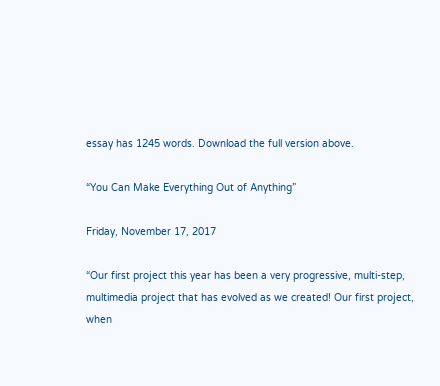essay has 1245 words. Download the full version above.

“You Can Make Everything Out of Anything”

Friday, November 17, 2017

“Our first project this year has been a very progressive, multi-step, multimedia project that has evolved as we created! Our first project, when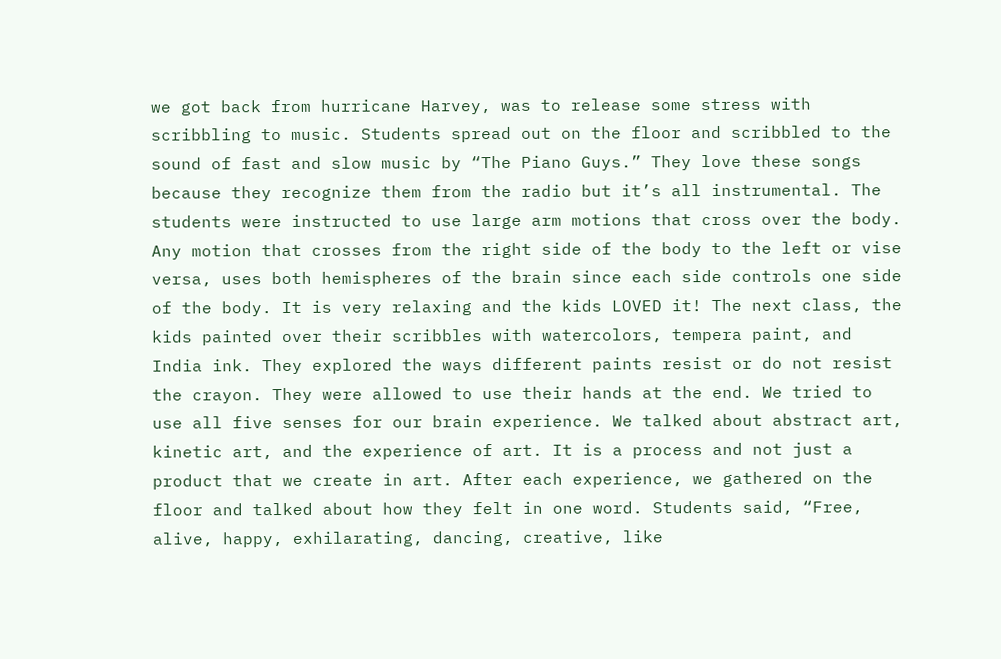we got back from hurricane Harvey, was to release some stress with scribbling to music. Students spread out on the floor and scribbled to the sound of fast and slow music by “The Piano Guys.” They love these songs because they recognize them from the radio but it’s all instrumental. The students were instructed to use large arm motions that cross over the body. Any motion that crosses from the right side of the body to the left or vise versa, uses both hemispheres of the brain since each side controls one side of the body. It is very relaxing and the kids LOVED it! The next class, the kids painted over their scribbles with watercolors, tempera paint, and India ink. They explored the ways different paints resist or do not resist the crayon. They were allowed to use their hands at the end. We tried to use all five senses for our brain experience. We talked about abstract art, kinetic art, and the experience of art. It is a process and not just a product that we create in art. After each experience, we gathered on the floor and talked about how they felt in one word. Students said, “Free, alive, happy, exhilarating, dancing, creative, like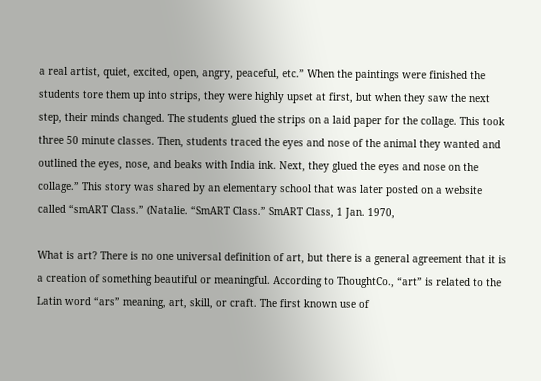a real artist, quiet, excited, open, angry, peaceful, etc.” When the paintings were finished the students tore them up into strips, they were highly upset at first, but when they saw the next step, their minds changed. The students glued the strips on a laid paper for the collage. This took three 50 minute classes. Then, students traced the eyes and nose of the animal they wanted and outlined the eyes, nose, and beaks with India ink. Next, they glued the eyes and nose on the collage.” This story was shared by an elementary school that was later posted on a website called “smART Class.” (Natalie. “SmART Class.” SmART Class, 1 Jan. 1970,

What is art? There is no one universal definition of art, but there is a general agreement that it is a creation of something beautiful or meaningful. According to ThoughtCo., “art” is related to the Latin word “ars” meaning, art, skill, or craft. The first known use of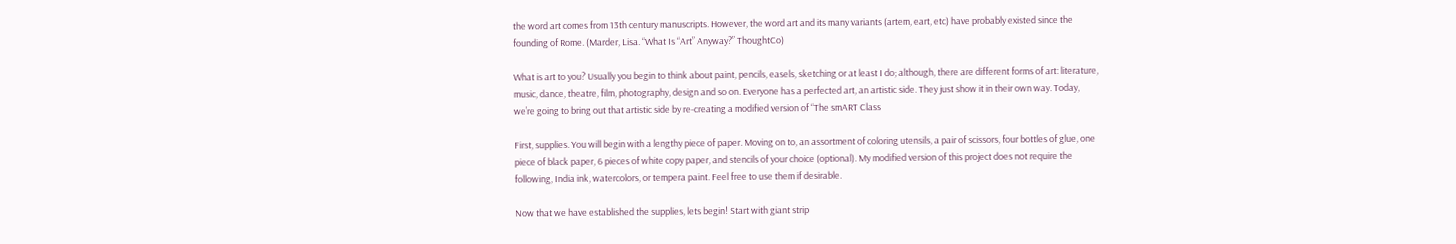the word art comes from 13th century manuscripts. However, the word art and its many variants (artem, eart, etc) have probably existed since the founding of Rome. (Marder, Lisa. “What Is “Art” Anyway?” ThoughtCo)

What is art to you? Usually you begin to think about paint, pencils, easels, sketching or at least I do; although, there are different forms of art: literature, music, dance, theatre, film, photography, design and so on. Everyone has a perfected art, an artistic side. They just show it in their own way. Today, we’re going to bring out that artistic side by re-creating a modified version of “The smART Class

First, supplies. You will begin with a lengthy piece of paper. Moving on to, an assortment of coloring utensils, a pair of scissors, four bottles of glue, one piece of black paper, 6 pieces of white copy paper, and stencils of your choice (optional). My modified version of this project does not require the following, India ink, watercolors, or tempera paint. Feel free to use them if desirable.

Now that we have established the supplies, lets begin! Start with giant strip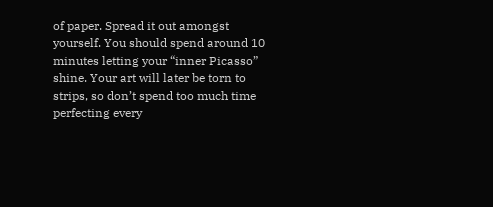of paper. Spread it out amongst yourself. You should spend around 10 minutes letting your “inner Picasso” shine. Your art will later be torn to strips, so don’t spend too much time perfecting every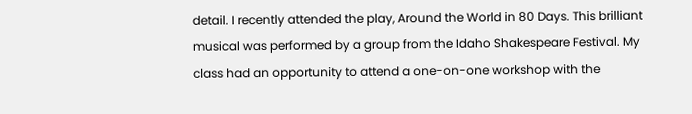detail. I recently attended the play, Around the World in 80 Days. This brilliant musical was performed by a group from the Idaho Shakespeare Festival. My class had an opportunity to attend a one-on-one workshop with the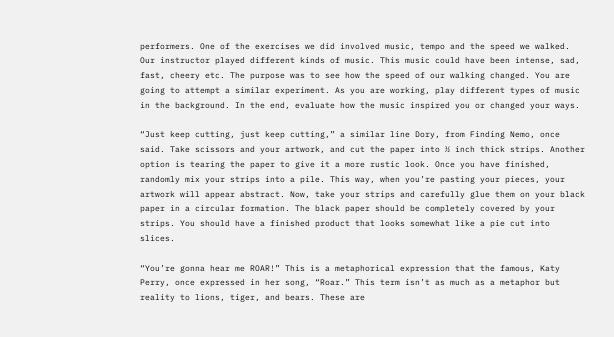performers. One of the exercises we did involved music, tempo and the speed we walked. Our instructor played different kinds of music. This music could have been intense, sad, fast, cheery etc. The purpose was to see how the speed of our walking changed. You are going to attempt a similar experiment. As you are working, play different types of music in the background. In the end, evaluate how the music inspired you or changed your ways.

“Just keep cutting, just keep cutting,” a similar line Dory, from Finding Nemo, once said. Take scissors and your artwork, and cut the paper into ½ inch thick strips. Another option is tearing the paper to give it a more rustic look. Once you have finished, randomly mix your strips into a pile. This way, when you’re pasting your pieces, your artwork will appear abstract. Now, take your strips and carefully glue them on your black paper in a circular formation. The black paper should be completely covered by your strips. You should have a finished product that looks somewhat like a pie cut into slices.

“You’re gonna hear me ROAR!” This is a metaphorical expression that the famous, Katy Perry, once expressed in her song, “Roar.” This term isn’t as much as a metaphor but reality to lions, tiger, and bears. These are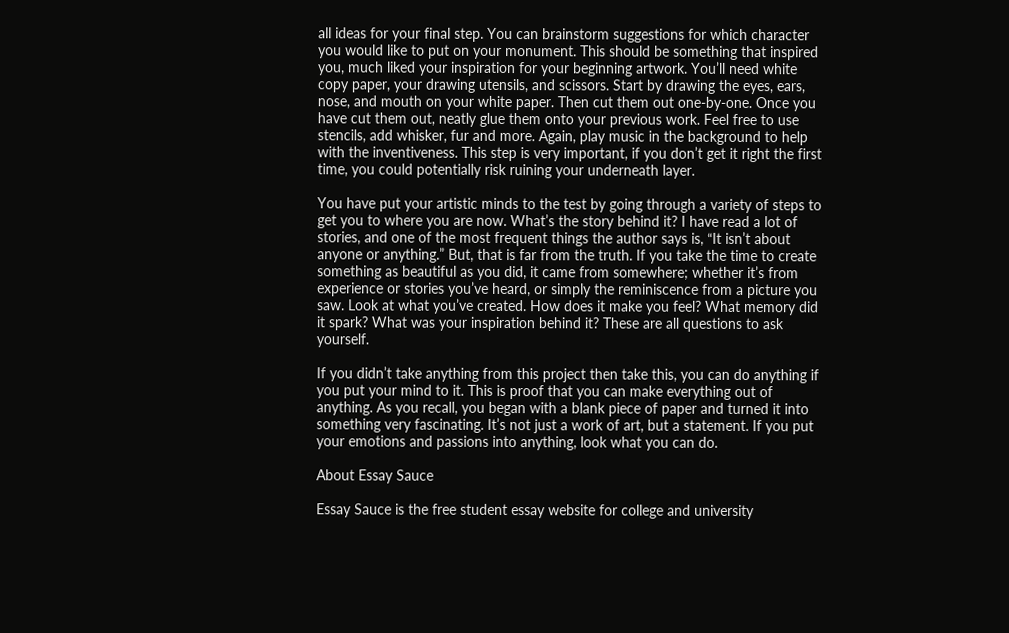all ideas for your final step. You can brainstorm suggestions for which character you would like to put on your monument. This should be something that inspired you, much liked your inspiration for your beginning artwork. You’ll need white copy paper, your drawing utensils, and scissors. Start by drawing the eyes, ears, nose, and mouth on your white paper. Then cut them out one-by-one. Once you have cut them out, neatly glue them onto your previous work. Feel free to use stencils, add whisker, fur and more. Again, play music in the background to help with the inventiveness. This step is very important, if you don’t get it right the first time, you could potentially risk ruining your underneath layer.

You have put your artistic minds to the test by going through a variety of steps to get you to where you are now. What’s the story behind it? I have read a lot of stories, and one of the most frequent things the author says is, “It isn’t about anyone or anything.” But, that is far from the truth. If you take the time to create something as beautiful as you did, it came from somewhere; whether it’s from experience or stories you’ve heard, or simply the reminiscence from a picture you saw. Look at what you’ve created. How does it make you feel? What memory did it spark? What was your inspiration behind it? These are all questions to ask yourself.

If you didn’t take anything from this project then take this, you can do anything if you put your mind to it. This is proof that you can make everything out of anything. As you recall, you began with a blank piece of paper and turned it into something very fascinating. It’s not just a work of art, but a statement. If you put your emotions and passions into anything, look what you can do.

About Essay Sauce

Essay Sauce is the free student essay website for college and university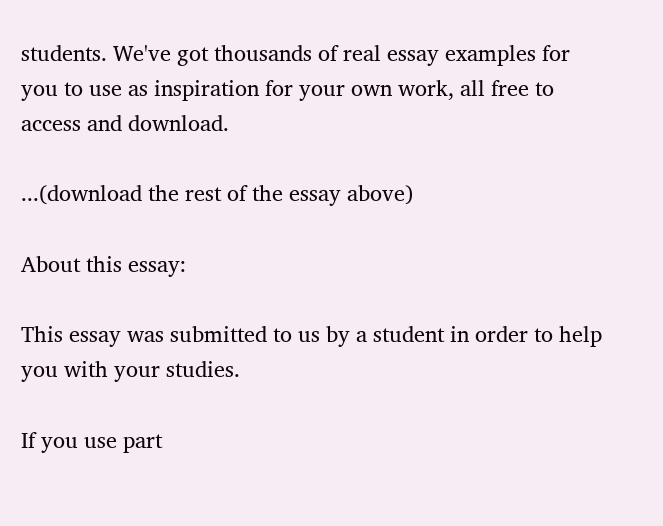students. We've got thousands of real essay examples for you to use as inspiration for your own work, all free to access and download.

...(download the rest of the essay above)

About this essay:

This essay was submitted to us by a student in order to help you with your studies.

If you use part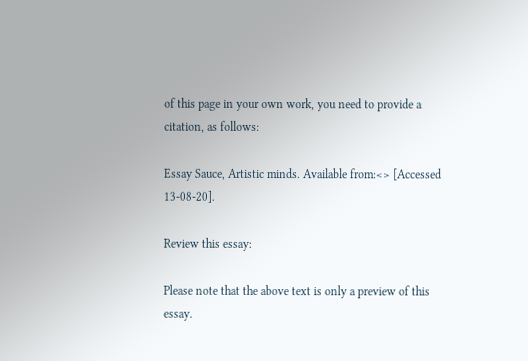of this page in your own work, you need to provide a citation, as follows:

Essay Sauce, Artistic minds. Available from:<> [Accessed 13-08-20].

Review this essay:

Please note that the above text is only a preview of this essay.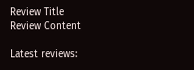Review Title
Review Content

Latest reviews: